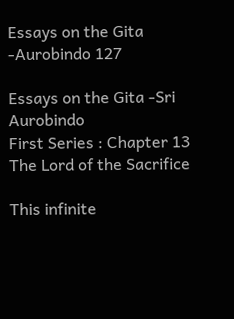Essays on the Gita -Aurobindo 127

Essays on the Gita -Sri Aurobindo
First Series : Chapter 13
The Lord of the Sacrifice

This infinite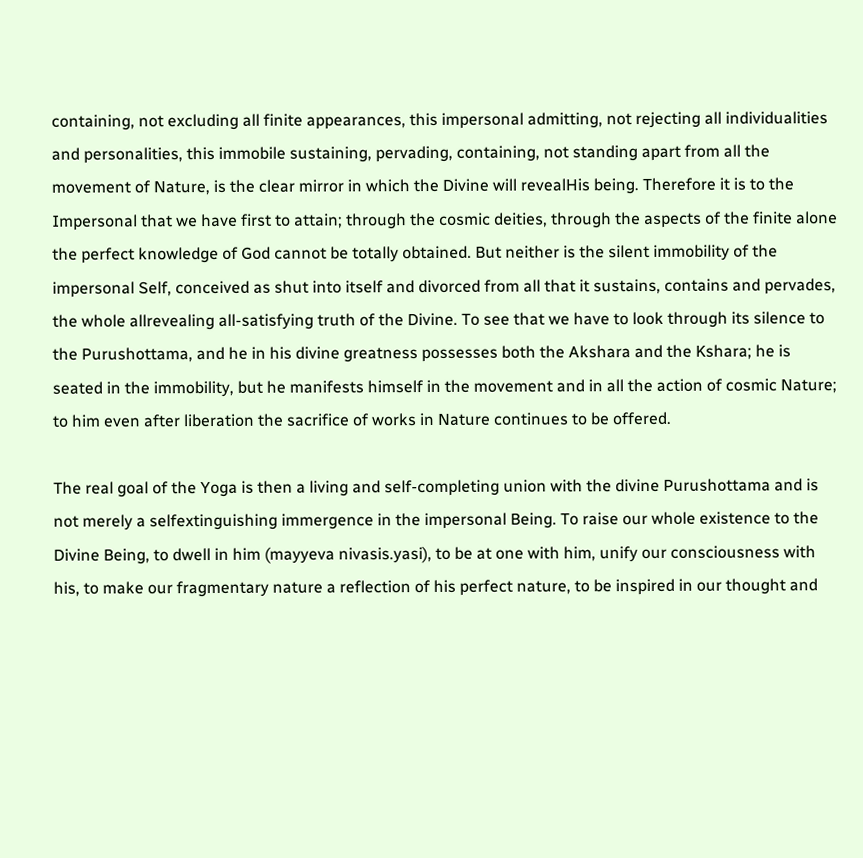containing, not excluding all finite appearances, this impersonal admitting, not rejecting all individualities and personalities, this immobile sustaining, pervading, containing, not standing apart from all the movement of Nature, is the clear mirror in which the Divine will revealHis being. Therefore it is to the Impersonal that we have first to attain; through the cosmic deities, through the aspects of the finite alone the perfect knowledge of God cannot be totally obtained. But neither is the silent immobility of the impersonal Self, conceived as shut into itself and divorced from all that it sustains, contains and pervades, the whole allrevealing all-satisfying truth of the Divine. To see that we have to look through its silence to the Purushottama, and he in his divine greatness possesses both the Akshara and the Kshara; he is seated in the immobility, but he manifests himself in the movement and in all the action of cosmic Nature; to him even after liberation the sacrifice of works in Nature continues to be offered.

The real goal of the Yoga is then a living and self-completing union with the divine Purushottama and is not merely a selfextinguishing immergence in the impersonal Being. To raise our whole existence to the Divine Being, to dwell in him (mayyeva nivasis.yasi), to be at one with him, unify our consciousness with his, to make our fragmentary nature a reflection of his perfect nature, to be inspired in our thought and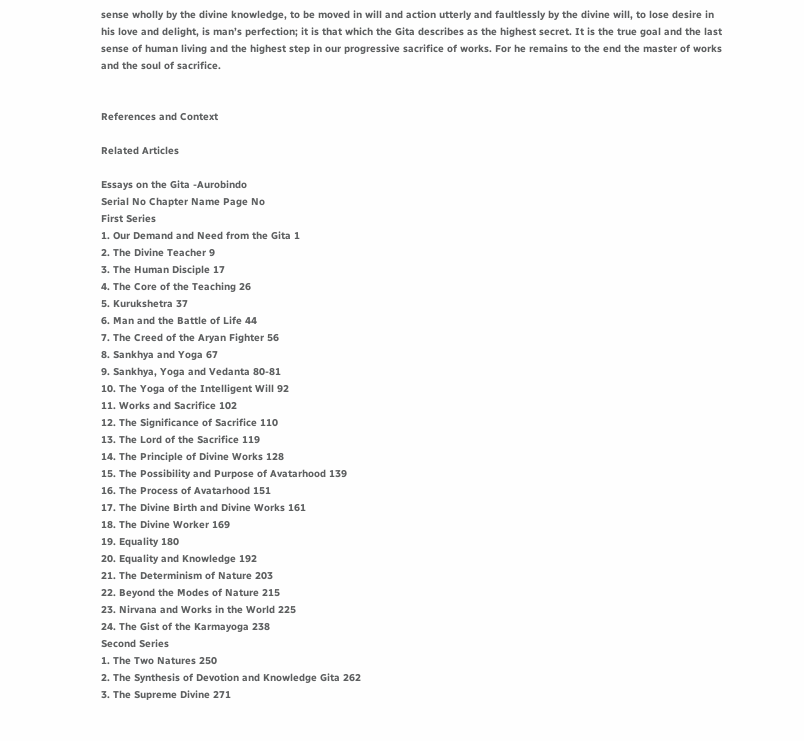sense wholly by the divine knowledge, to be moved in will and action utterly and faultlessly by the divine will, to lose desire in his love and delight, is man’s perfection; it is that which the Gita describes as the highest secret. It is the true goal and the last sense of human living and the highest step in our progressive sacrifice of works. For he remains to the end the master of works and the soul of sacrifice.


References and Context

Related Articles

Essays on the Gita -Aurobindo
Serial No Chapter Name Page No
First Series
1. Our Demand and Need from the Gita 1
2. The Divine Teacher 9
3. The Human Disciple 17
4. The Core of the Teaching 26
5. Kurukshetra 37
6. Man and the Battle of Life 44
7. The Creed of the Aryan Fighter 56
8. Sankhya and Yoga 67
9. Sankhya, Yoga and Vedanta 80-81
10. The Yoga of the Intelligent Will 92
11. Works and Sacrifice 102
12. The Significance of Sacrifice 110
13. The Lord of the Sacrifice 119
14. The Principle of Divine Works 128
15. The Possibility and Purpose of Avatarhood 139
16. The Process of Avatarhood 151
17. The Divine Birth and Divine Works 161
18. The Divine Worker 169
19. Equality 180
20. Equality and Knowledge 192
21. The Determinism of Nature 203
22. Beyond the Modes of Nature 215
23. Nirvana and Works in the World 225
24. The Gist of the Karmayoga 238
Second Series
1. The Two Natures 250
2. The Synthesis of Devotion and Knowledge Gita 262
3. The Supreme Divine 271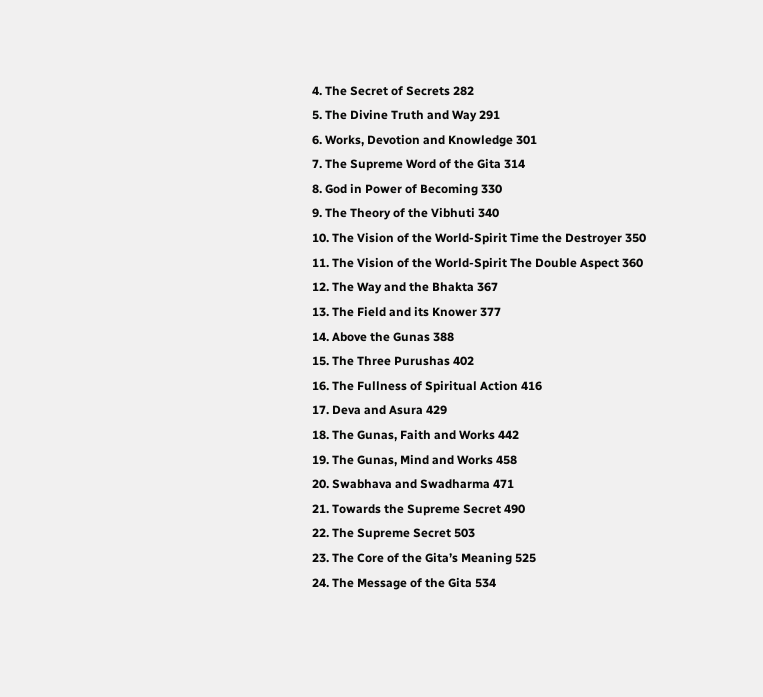4. The Secret of Secrets 282
5. The Divine Truth and Way 291
6. Works, Devotion and Knowledge 301
7. The Supreme Word of the Gita 314
8. God in Power of Becoming 330
9. The Theory of the Vibhuti 340
10. The Vision of the World-Spirit Time the Destroyer 350
11. The Vision of the World-Spirit The Double Aspect 360
12. The Way and the Bhakta 367
13. The Field and its Knower 377
14. Above the Gunas 388
15. The Three Purushas 402
16. The Fullness of Spiritual Action 416
17. Deva and Asura 429
18. The Gunas, Faith and Works 442
19. The Gunas, Mind and Works 458
20. Swabhava and Swadharma 471
21. Towards the Supreme Secret 490
22. The Supreme Secret 503
23. The Core of the Gita’s Meaning 525
24. The Message of the Gita 534